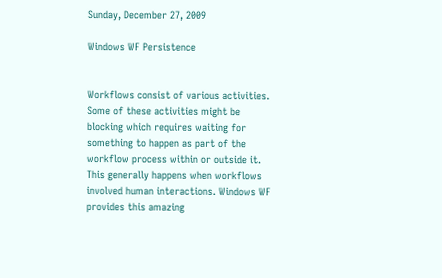Sunday, December 27, 2009

Windows WF Persistence


Workflows consist of various activities. Some of these activities might be blocking which requires waiting for something to happen as part of the workflow process within or outside it. This generally happens when workflows involved human interactions. Windows WF provides this amazing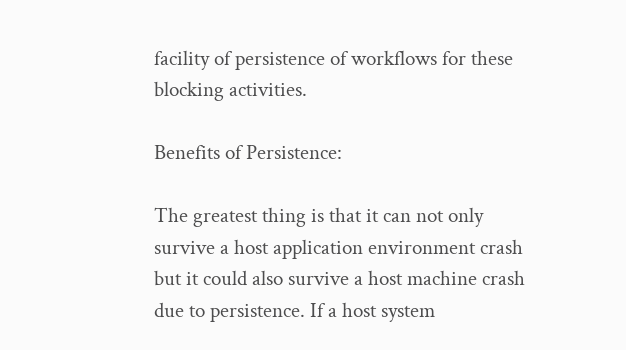facility of persistence of workflows for these blocking activities.

Benefits of Persistence:

The greatest thing is that it can not only survive a host application environment crash but it could also survive a host machine crash due to persistence. If a host system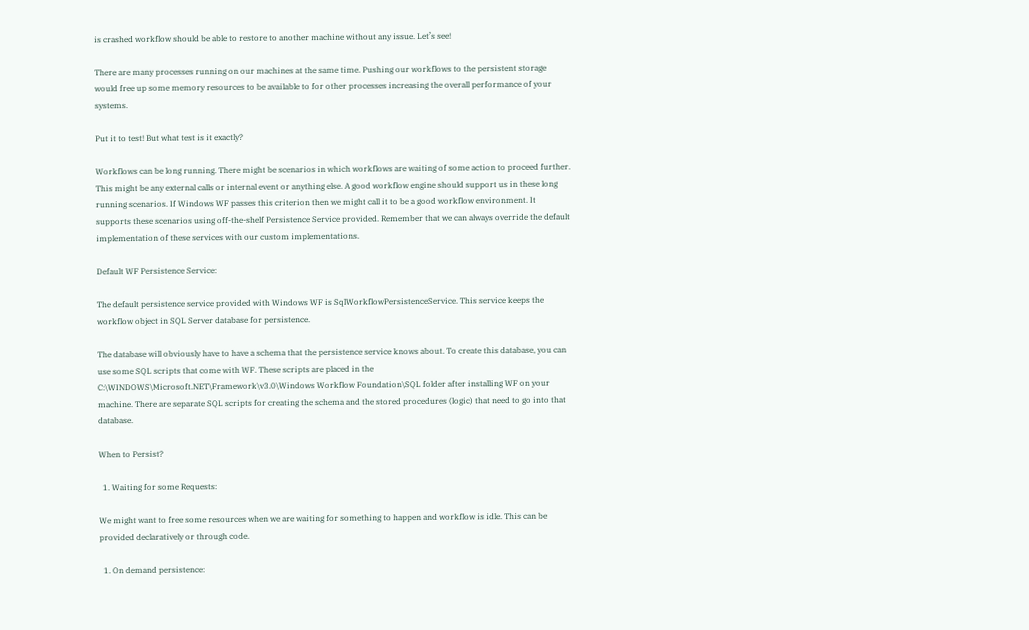is crashed workflow should be able to restore to another machine without any issue. Let’s see!

There are many processes running on our machines at the same time. Pushing our workflows to the persistent storage would free up some memory resources to be available to for other processes increasing the overall performance of your systems.

Put it to test! But what test is it exactly?

Workflows can be long running. There might be scenarios in which workflows are waiting of some action to proceed further. This might be any external calls or internal event or anything else. A good workflow engine should support us in these long running scenarios. If Windows WF passes this criterion then we might call it to be a good workflow environment. It supports these scenarios using off-the-shelf Persistence Service provided. Remember that we can always override the default implementation of these services with our custom implementations.

Default WF Persistence Service:

The default persistence service provided with Windows WF is SqlWorkflowPersistenceService. This service keeps the workflow object in SQL Server database for persistence.

The database will obviously have to have a schema that the persistence service knows about. To create this database, you can use some SQL scripts that come with WF. These scripts are placed in the C:\WINDOWS\Microsoft.NET\Framework\v3.0\Windows Workflow Foundation\SQL folder after installing WF on your machine. There are separate SQL scripts for creating the schema and the stored procedures (logic) that need to go into that database.

When to Persist?

  1. Waiting for some Requests:

We might want to free some resources when we are waiting for something to happen and workflow is idle. This can be provided declaratively or through code.

  1. On demand persistence: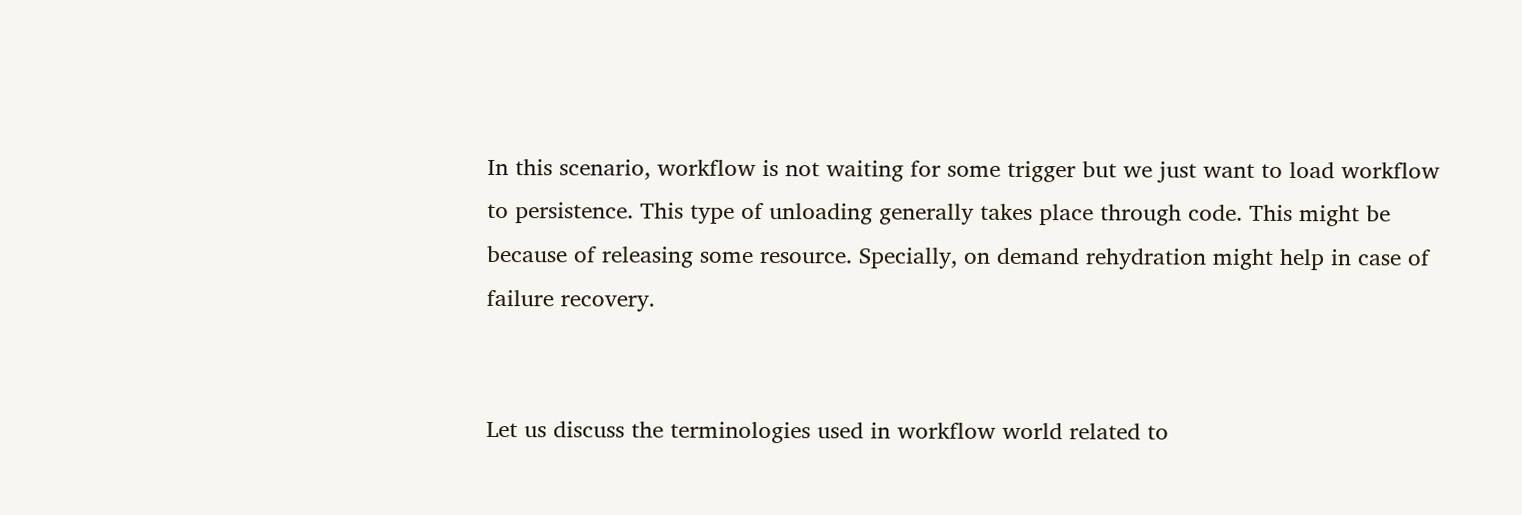In this scenario, workflow is not waiting for some trigger but we just want to load workflow to persistence. This type of unloading generally takes place through code. This might be because of releasing some resource. Specially, on demand rehydration might help in case of failure recovery.


Let us discuss the terminologies used in workflow world related to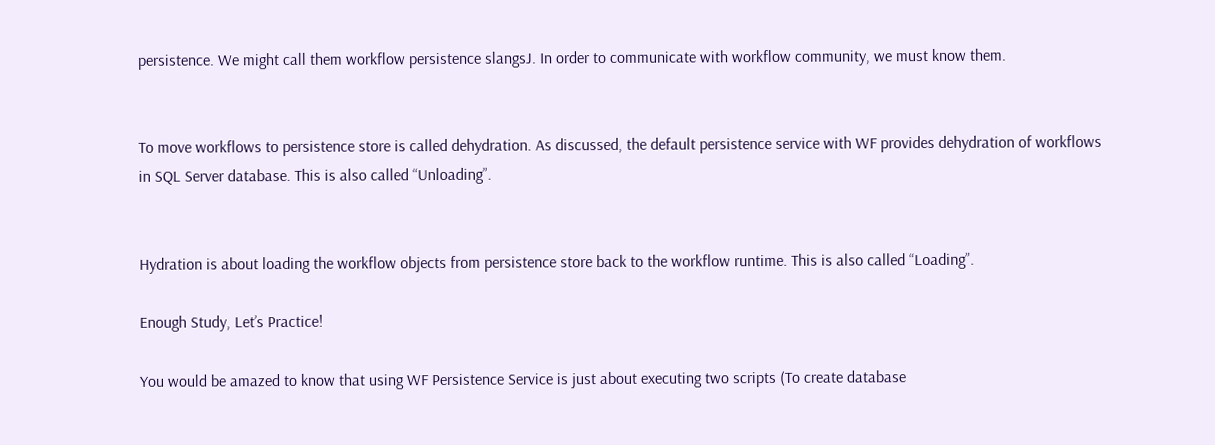persistence. We might call them workflow persistence slangsJ. In order to communicate with workflow community, we must know them.


To move workflows to persistence store is called dehydration. As discussed, the default persistence service with WF provides dehydration of workflows in SQL Server database. This is also called “Unloading”.


Hydration is about loading the workflow objects from persistence store back to the workflow runtime. This is also called “Loading”.

Enough Study, Let’s Practice!

You would be amazed to know that using WF Persistence Service is just about executing two scripts (To create database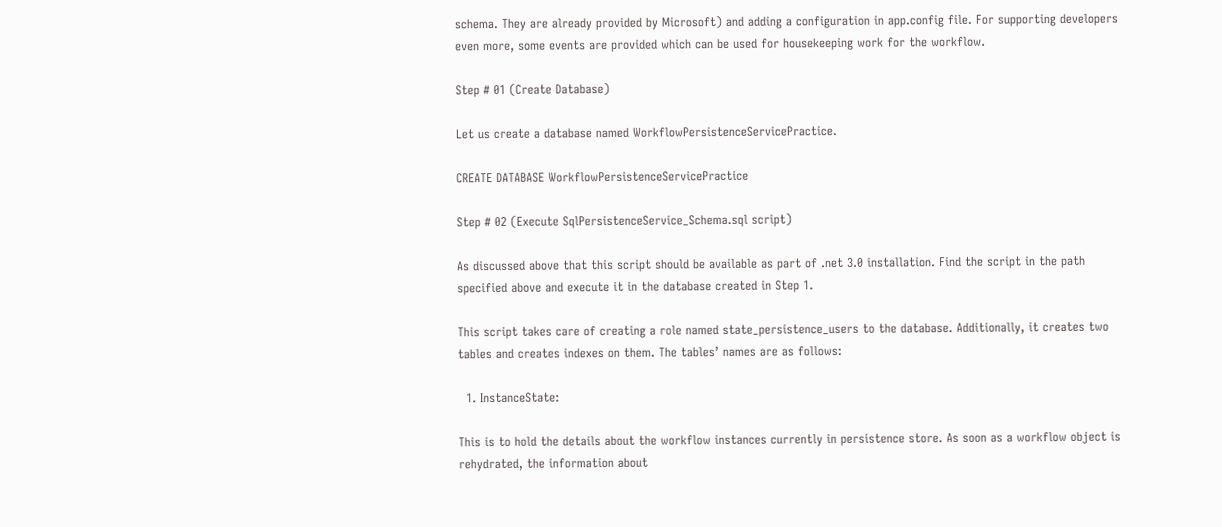schema. They are already provided by Microsoft) and adding a configuration in app.config file. For supporting developers even more, some events are provided which can be used for housekeeping work for the workflow.

Step # 01 (Create Database)

Let us create a database named WorkflowPersistenceServicePractice.

CREATE DATABASE WorkflowPersistenceServicePractice

Step # 02 (Execute SqlPersistenceService_Schema.sql script)

As discussed above that this script should be available as part of .net 3.0 installation. Find the script in the path specified above and execute it in the database created in Step 1.

This script takes care of creating a role named state_persistence_users to the database. Additionally, it creates two tables and creates indexes on them. The tables’ names are as follows:

  1. InstanceState:

This is to hold the details about the workflow instances currently in persistence store. As soon as a workflow object is rehydrated, the information about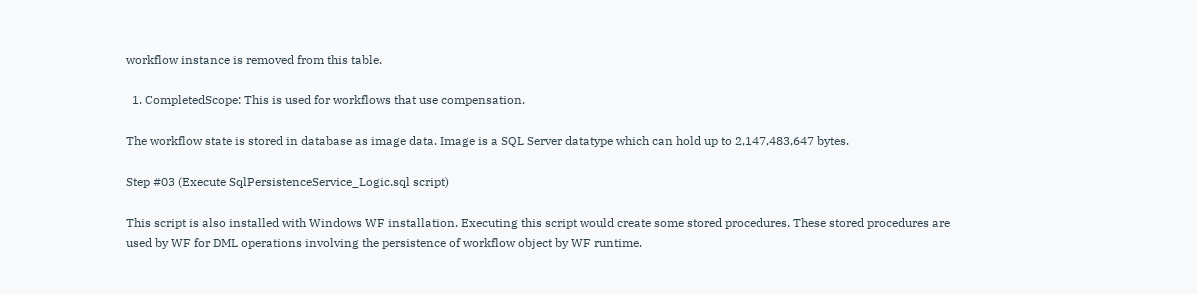workflow instance is removed from this table.

  1. CompletedScope: This is used for workflows that use compensation.

The workflow state is stored in database as image data. Image is a SQL Server datatype which can hold up to 2,147,483,647 bytes.

Step #03 (Execute SqlPersistenceService_Logic.sql script)

This script is also installed with Windows WF installation. Executing this script would create some stored procedures. These stored procedures are used by WF for DML operations involving the persistence of workflow object by WF runtime.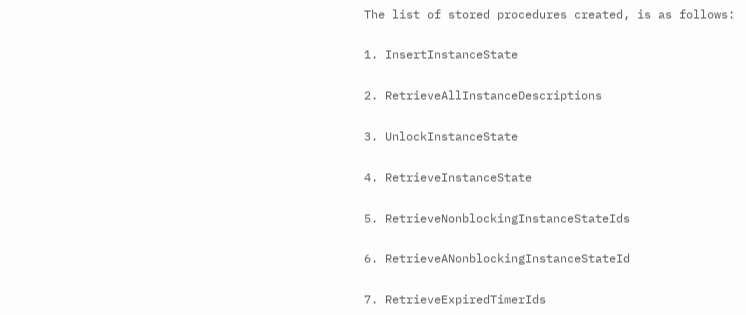The list of stored procedures created, is as follows:

1. InsertInstanceState

2. RetrieveAllInstanceDescriptions

3. UnlockInstanceState

4. RetrieveInstanceState

5. RetrieveNonblockingInstanceStateIds

6. RetrieveANonblockingInstanceStateId

7. RetrieveExpiredTimerIds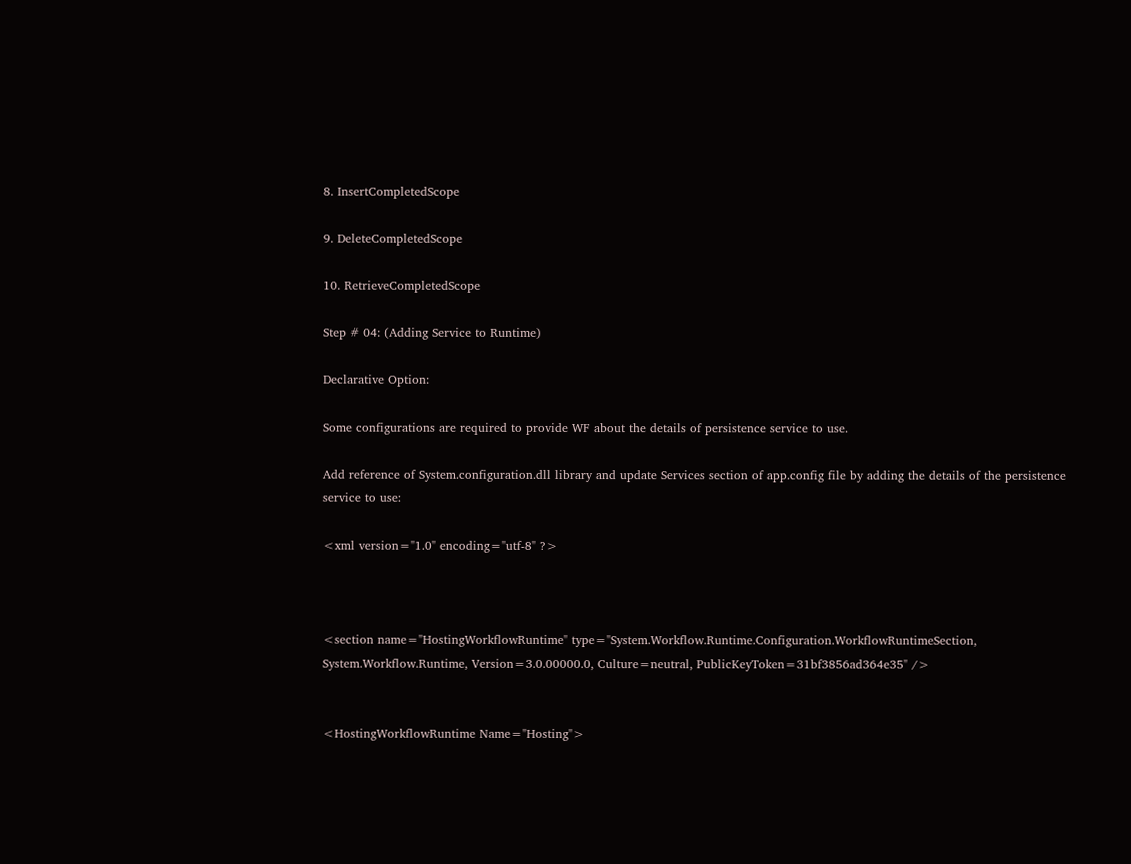8. InsertCompletedScope

9. DeleteCompletedScope

10. RetrieveCompletedScope

Step # 04: (Adding Service to Runtime)

Declarative Option:

Some configurations are required to provide WF about the details of persistence service to use.

Add reference of System.configuration.dll library and update Services section of app.config file by adding the details of the persistence service to use:

<xml version="1.0" encoding="utf-8" ?>



<section name="HostingWorkflowRuntime" type="System.Workflow.Runtime.Configuration.WorkflowRuntimeSection, System.Workflow.Runtime, Version=3.0.00000.0, Culture=neutral, PublicKeyToken=31bf3856ad364e35" />


<HostingWorkflowRuntime Name="Hosting">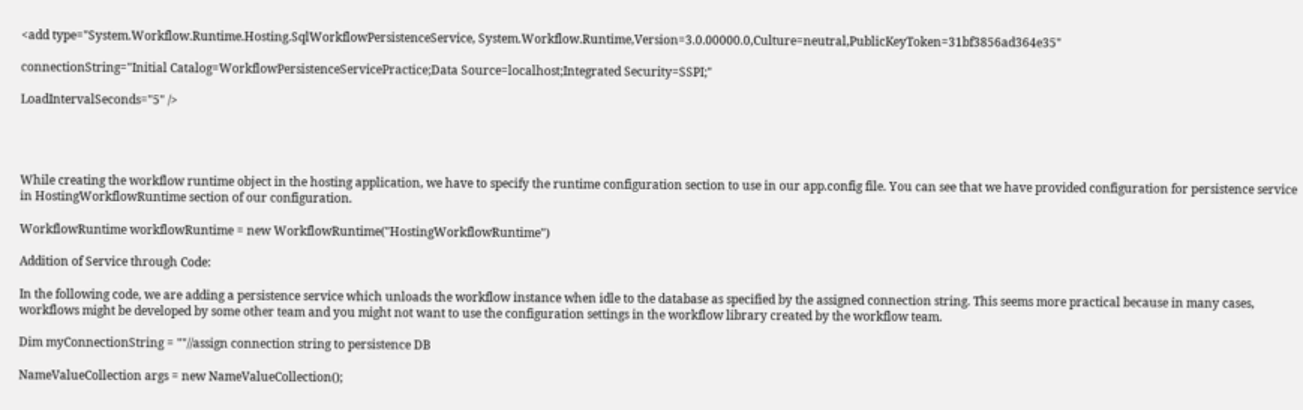<add type="System.Workflow.Runtime.Hosting.SqlWorkflowPersistenceService, System.Workflow.Runtime,Version=3.0.00000.0,Culture=neutral,PublicKeyToken=31bf3856ad364e35"

connectionString="Initial Catalog=WorkflowPersistenceServicePractice;Data Source=localhost;Integrated Security=SSPI;"

LoadIntervalSeconds="5" />




While creating the workflow runtime object in the hosting application, we have to specify the runtime configuration section to use in our app.config file. You can see that we have provided configuration for persistence service in HostingWorkflowRuntime section of our configuration.

WorkflowRuntime workflowRuntime = new WorkflowRuntime("HostingWorkflowRuntime")

Addition of Service through Code:

In the following code, we are adding a persistence service which unloads the workflow instance when idle to the database as specified by the assigned connection string. This seems more practical because in many cases, workflows might be developed by some other team and you might not want to use the configuration settings in the workflow library created by the workflow team.

Dim myConnectionString = ""//assign connection string to persistence DB

NameValueCollection args = new NameValueCollection();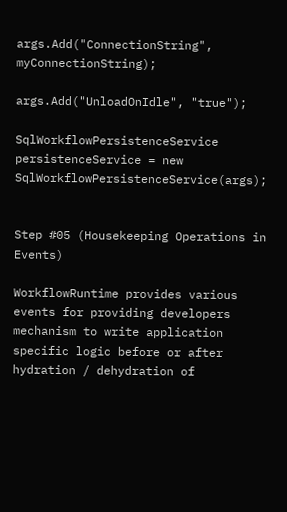args.Add("ConnectionString", myConnectionString);

args.Add("UnloadOnIdle", "true");

SqlWorkflowPersistenceService persistenceService = new SqlWorkflowPersistenceService(args);


Step #05 (Housekeeping Operations in Events)

WorkflowRuntime provides various events for providing developers mechanism to write application specific logic before or after hydration / dehydration of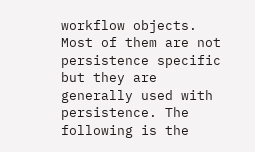workflow objects. Most of them are not persistence specific but they are generally used with persistence. The following is the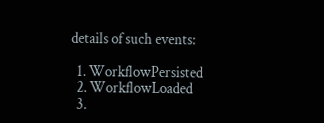details of such events:

  1. WorkflowPersisted
  2. WorkflowLoaded
  3.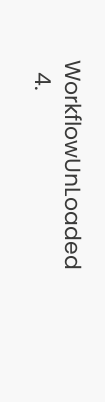WorkflowUnLoaded
  4.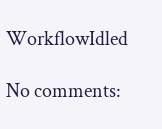WorkflowIdled

No comments: